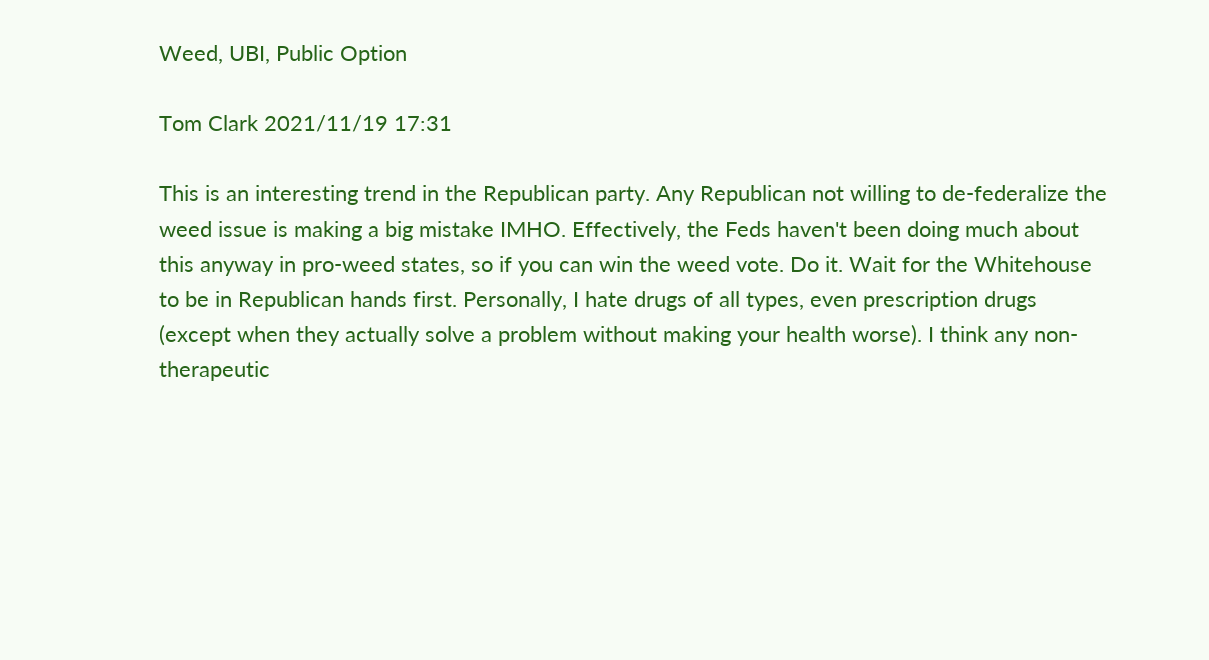Weed, UBI, Public Option

Tom Clark 2021/11/19 17:31

This is an interesting trend in the Republican party. Any Republican not willing to de-federalize the weed issue is making a big mistake IMHO. Effectively, the Feds haven't been doing much about this anyway in pro-weed states, so if you can win the weed vote. Do it. Wait for the Whitehouse to be in Republican hands first. Personally, I hate drugs of all types, even prescription drugs (except when they actually solve a problem without making your health worse). I think any non-therapeutic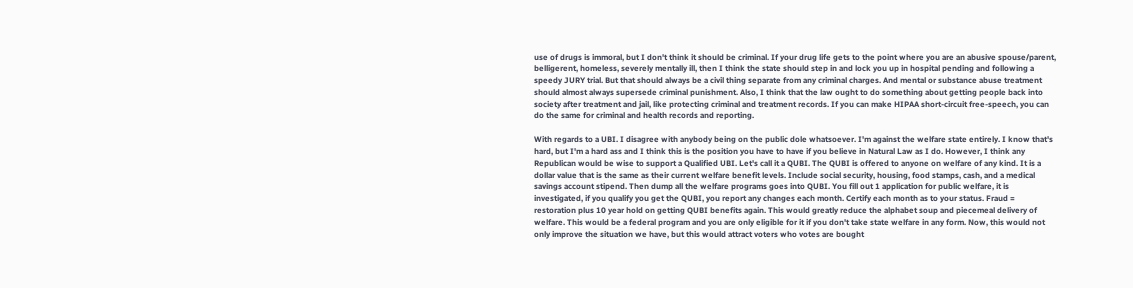use of drugs is immoral, but I don't think it should be criminal. If your drug life gets to the point where you are an abusive spouse/parent, belligerent, homeless, severely mentally ill, then I think the state should step in and lock you up in hospital pending and following a speedy JURY trial. But that should always be a civil thing separate from any criminal charges. And mental or substance abuse treatment should almost always supersede criminal punishment. Also, I think that the law ought to do something about getting people back into society after treatment and jail, like protecting criminal and treatment records. If you can make HIPAA short-circuit free-speech, you can do the same for criminal and health records and reporting.

With regards to a UBI. I disagree with anybody being on the public dole whatsoever. I'm against the welfare state entirely. I know that's hard, but I'm a hard ass and I think this is the position you have to have if you believe in Natural Law as I do. However, I think any Republican would be wise to support a Qualified UBI. Let's call it a QUBI. The QUBI is offered to anyone on welfare of any kind. It is a dollar value that is the same as their current welfare benefit levels. Include social security, housing, food stamps, cash, and a medical savings account stipend. Then dump all the welfare programs goes into QUBI. You fill out 1 application for public welfare, it is investigated, if you qualify you get the QUBI, you report any changes each month. Certify each month as to your status. Fraud = restoration plus 10 year hold on getting QUBI benefits again. This would greatly reduce the alphabet soup and piecemeal delivery of welfare. This would be a federal program and you are only eligible for it if you don't take state welfare in any form. Now, this would not only improve the situation we have, but this would attract voters who votes are bought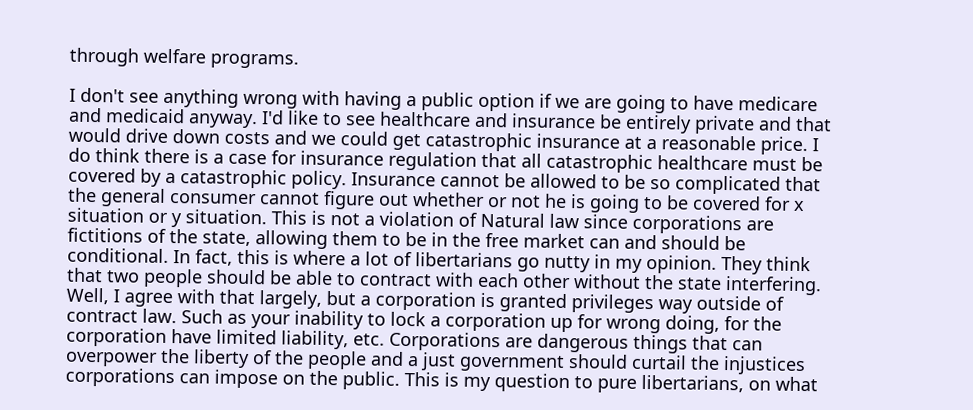through welfare programs.

I don't see anything wrong with having a public option if we are going to have medicare and medicaid anyway. I'd like to see healthcare and insurance be entirely private and that would drive down costs and we could get catastrophic insurance at a reasonable price. I do think there is a case for insurance regulation that all catastrophic healthcare must be covered by a catastrophic policy. Insurance cannot be allowed to be so complicated that the general consumer cannot figure out whether or not he is going to be covered for x situation or y situation. This is not a violation of Natural law since corporations are fictitions of the state, allowing them to be in the free market can and should be conditional. In fact, this is where a lot of libertarians go nutty in my opinion. They think that two people should be able to contract with each other without the state interfering. Well, I agree with that largely, but a corporation is granted privileges way outside of contract law. Such as your inability to lock a corporation up for wrong doing, for the corporation have limited liability, etc. Corporations are dangerous things that can overpower the liberty of the people and a just government should curtail the injustices corporations can impose on the public. This is my question to pure libertarians, on what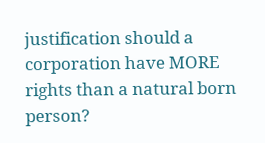justification should a corporation have MORE rights than a natural born person?